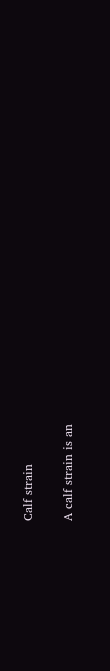Calf strain

A calf strain is an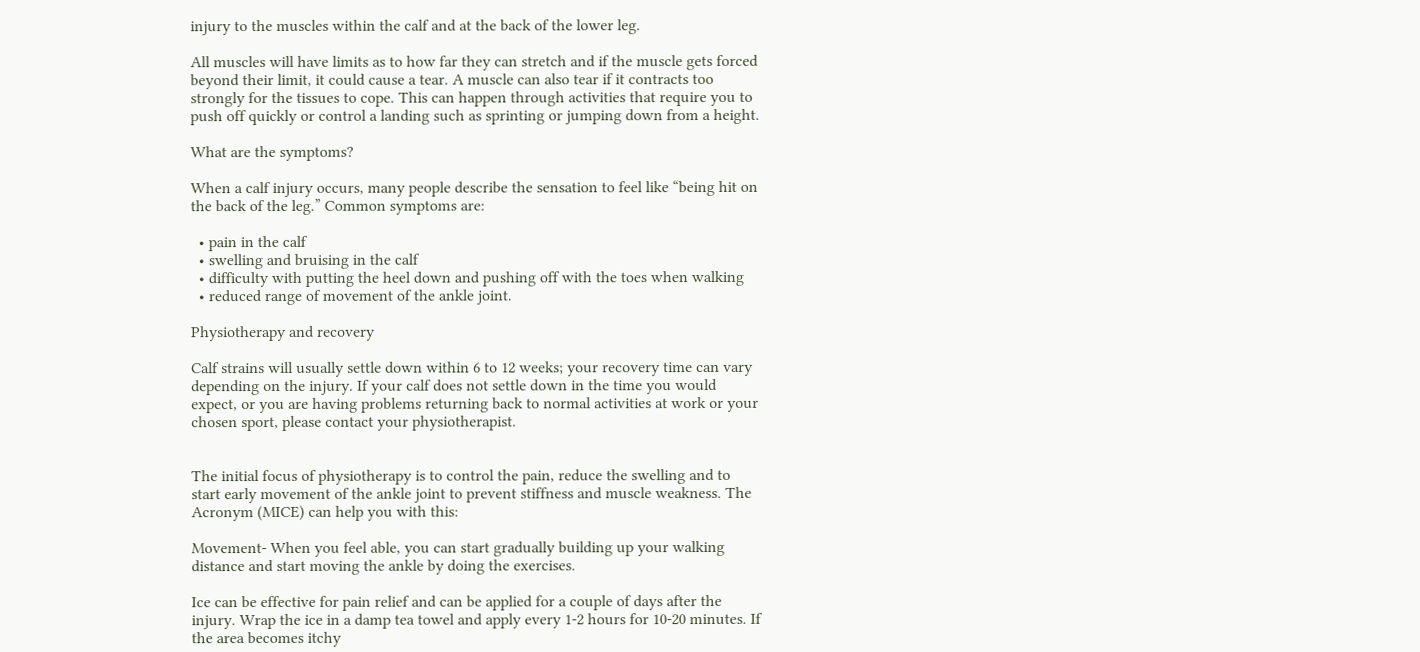injury to the muscles within the calf and at the back of the lower leg.

All muscles will have limits as to how far they can stretch and if the muscle gets forced beyond their limit, it could cause a tear. A muscle can also tear if it contracts too strongly for the tissues to cope. This can happen through activities that require you to push off quickly or control a landing such as sprinting or jumping down from a height.

What are the symptoms?

When a calf injury occurs, many people describe the sensation to feel like “being hit on the back of the leg.” Common symptoms are:

  • pain in the calf
  • swelling and bruising in the calf
  • difficulty with putting the heel down and pushing off with the toes when walking
  • reduced range of movement of the ankle joint.

Physiotherapy and recovery

Calf strains will usually settle down within 6 to 12 weeks; your recovery time can vary depending on the injury. If your calf does not settle down in the time you would expect, or you are having problems returning back to normal activities at work or your chosen sport, please contact your physiotherapist.


The initial focus of physiotherapy is to control the pain, reduce the swelling and to start early movement of the ankle joint to prevent stiffness and muscle weakness. The Acronym (MICE) can help you with this:

Movement- When you feel able, you can start gradually building up your walking distance and start moving the ankle by doing the exercises.

Ice can be effective for pain relief and can be applied for a couple of days after the injury. Wrap the ice in a damp tea towel and apply every 1-2 hours for 10-20 minutes. If the area becomes itchy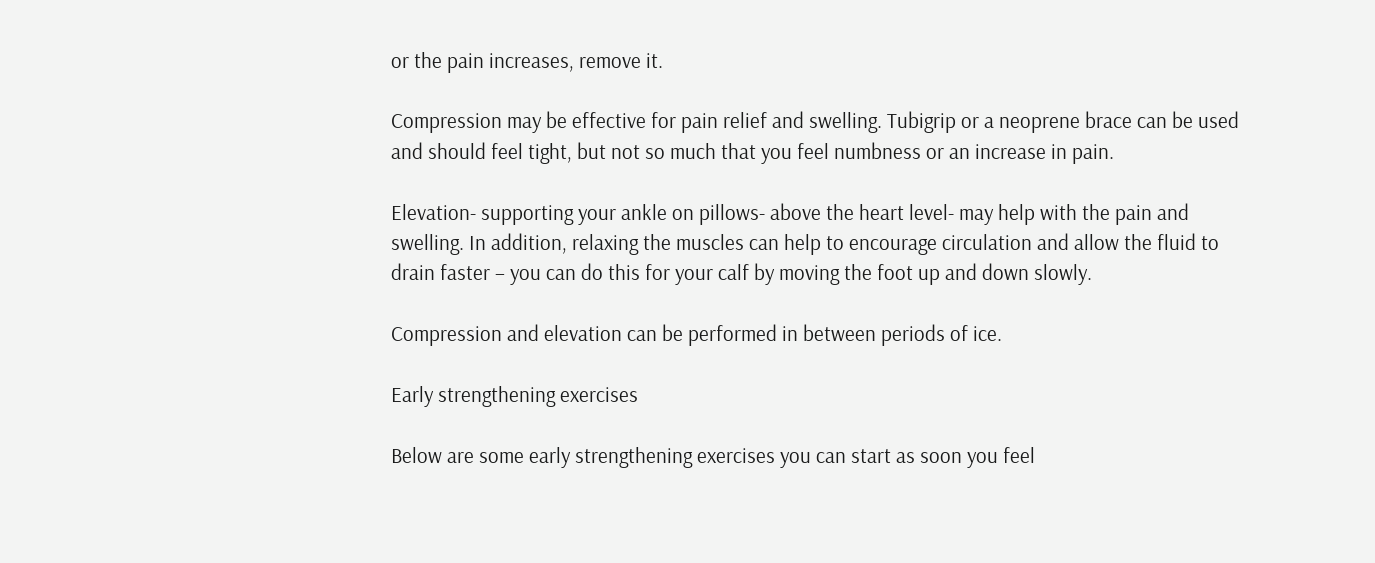or the pain increases, remove it.

Compression may be effective for pain relief and swelling. Tubigrip or a neoprene brace can be used and should feel tight, but not so much that you feel numbness or an increase in pain.

Elevation- supporting your ankle on pillows- above the heart level- may help with the pain and swelling. In addition, relaxing the muscles can help to encourage circulation and allow the fluid to drain faster – you can do this for your calf by moving the foot up and down slowly.

Compression and elevation can be performed in between periods of ice.

Early strengthening exercises

Below are some early strengthening exercises you can start as soon you feel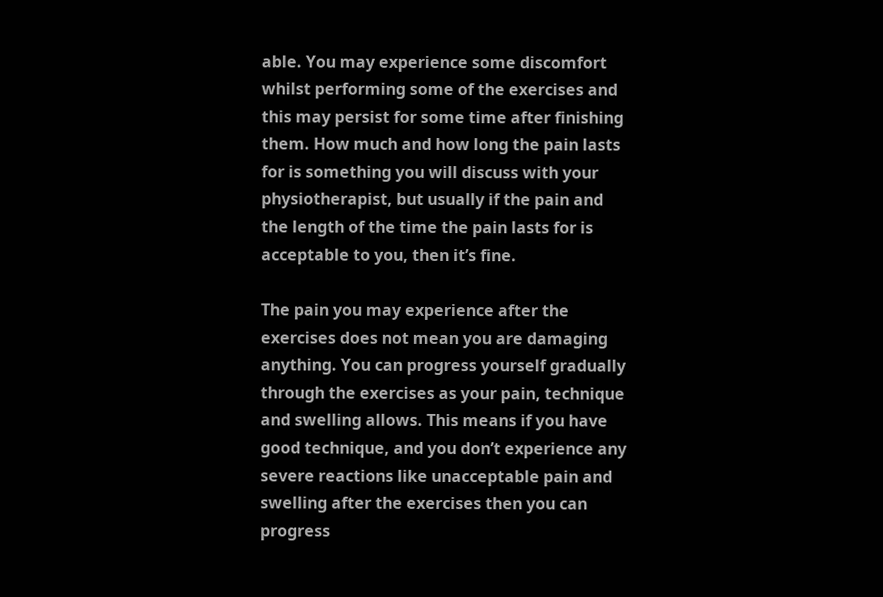able. You may experience some discomfort whilst performing some of the exercises and this may persist for some time after finishing them. How much and how long the pain lasts for is something you will discuss with your physiotherapist, but usually if the pain and the length of the time the pain lasts for is acceptable to you, then it’s fine.

The pain you may experience after the exercises does not mean you are damaging anything. You can progress yourself gradually through the exercises as your pain, technique and swelling allows. This means if you have good technique, and you don’t experience any severe reactions like unacceptable pain and swelling after the exercises then you can progress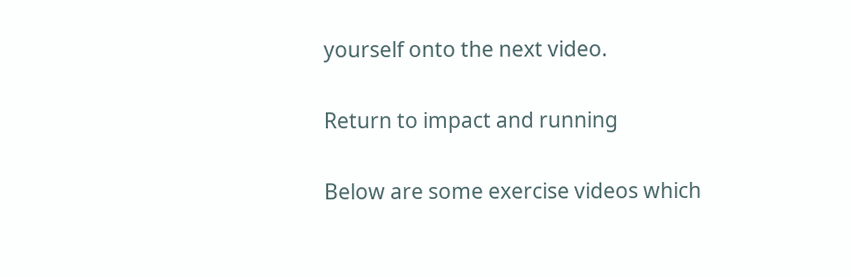yourself onto the next video.

Return to impact and running

Below are some exercise videos which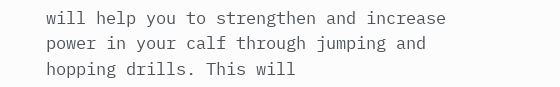will help you to strengthen and increase  power in your calf through jumping and hopping drills. This will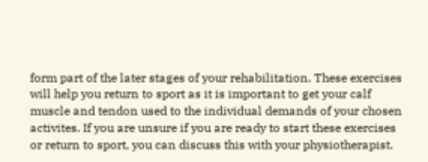form part of the later stages of your rehabilitation. These exercises will help you return to sport as it is important to get your calf muscle and tendon used to the individual demands of your chosen activites. If you are unsure if you are ready to start these exercises or return to sport, you can discuss this with your physiotherapist.